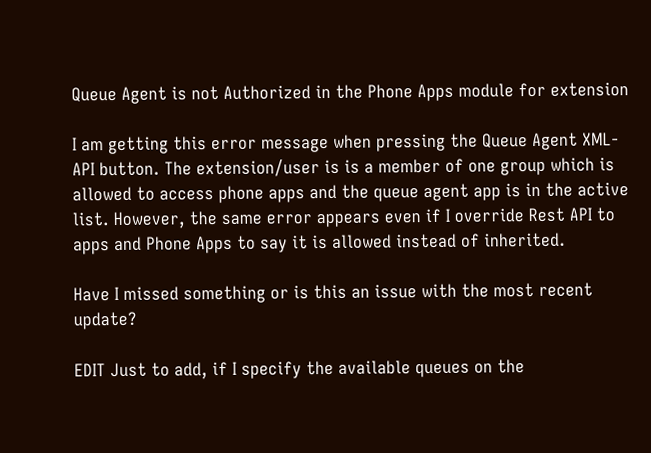Queue Agent is not Authorized in the Phone Apps module for extension

I am getting this error message when pressing the Queue Agent XML-API button. The extension/user is is a member of one group which is allowed to access phone apps and the queue agent app is in the active list. However, the same error appears even if I override Rest API to apps and Phone Apps to say it is allowed instead of inherited.

Have I missed something or is this an issue with the most recent update?

EDIT Just to add, if I specify the available queues on the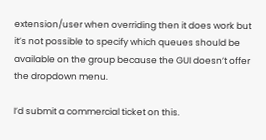extension/user when overriding then it does work but it’s not possible to specify which queues should be available on the group because the GUI doesn’t offer the dropdown menu.

I’d submit a commercial ticket on this.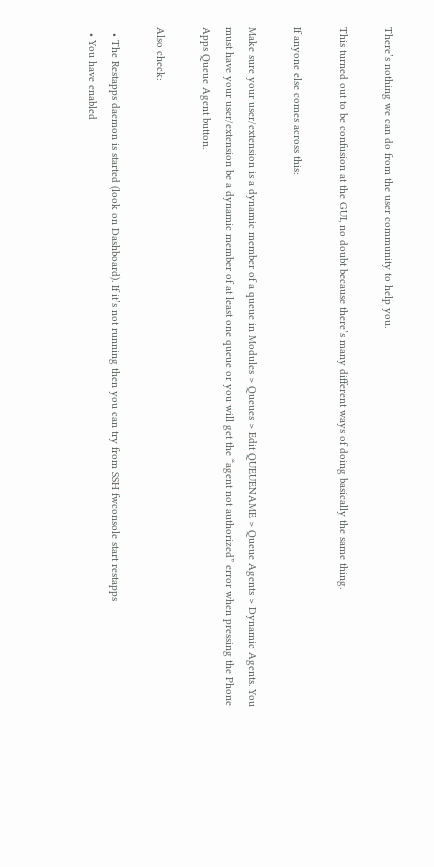There’s nothing we can do from the user community to help you.

This turned out to be confusion at the GUI, no doubt because there’s many different ways of doing basically the same thing.

If anyone else comes across this:

Make sure your user/extension is a dynamic member of a queue in Modules > Queues > Edit QUEUENAME > Queue Agents > Dynamic Agents. You must have your user/extension be a dynamic member of at least one queue or you will get the “agent not authorized” error when pressing the Phone Apps Queue Agent button.

Also check:

  • The Restapps daemon is started (look on Dashboard). If it’s not running then you can try from SSH fwconsole start restapps
  • You have enabled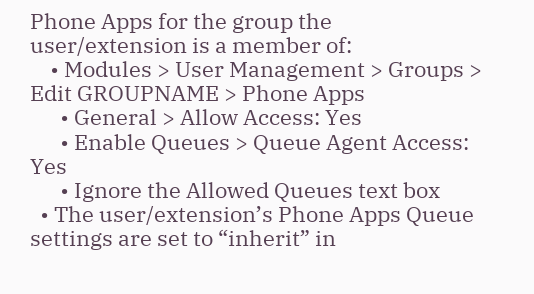Phone Apps for the group the user/extension is a member of:
    • Modules > User Management > Groups > Edit GROUPNAME > Phone Apps
      • General > Allow Access: Yes
      • Enable Queues > Queue Agent Access: Yes
      • Ignore the Allowed Queues text box
  • The user/extension’s Phone Apps Queue settings are set to “inherit” in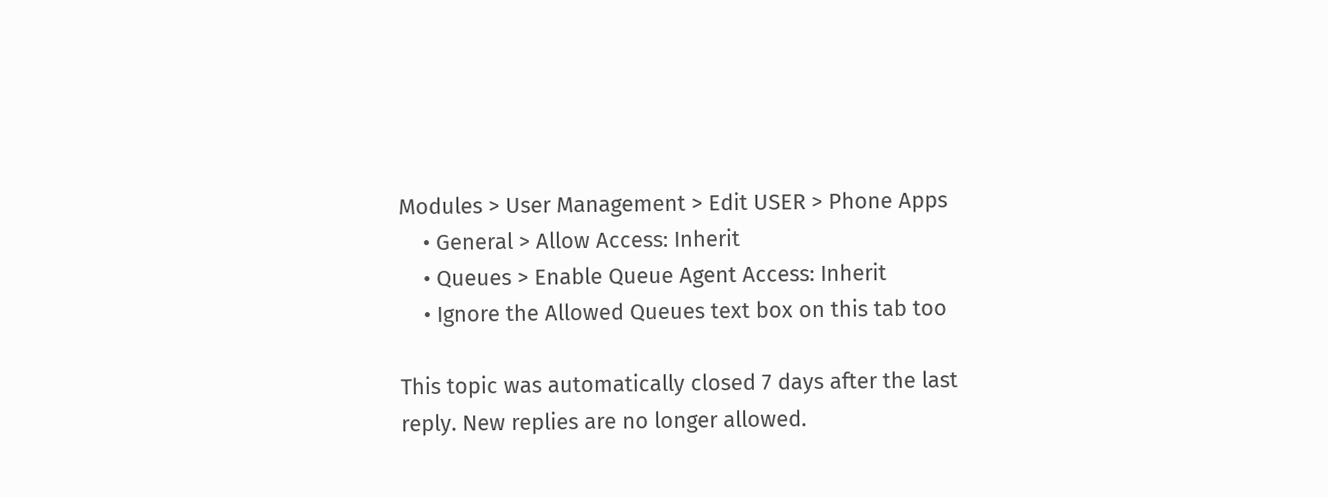Modules > User Management > Edit USER > Phone Apps
    • General > Allow Access: Inherit
    • Queues > Enable Queue Agent Access: Inherit
    • Ignore the Allowed Queues text box on this tab too

This topic was automatically closed 7 days after the last reply. New replies are no longer allowed.